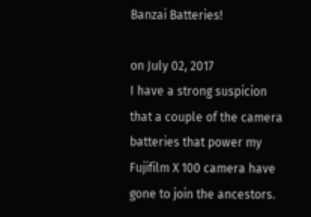Banzai Batteries!

on July 02, 2017
I have a strong suspicion that a couple of the camera batteries that power my Fujifilm X 100 camera have gone to join the ancestors.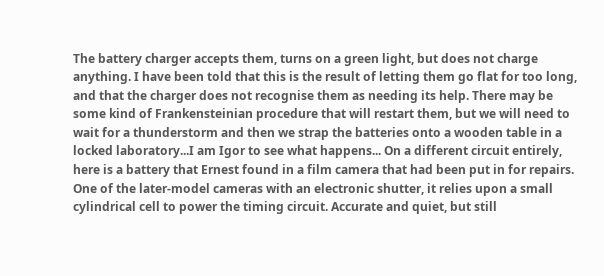The battery charger accepts them, turns on a green light, but does not charge anything. I have been told that this is the result of letting them go flat for too long, and that the charger does not recognise them as needing its help. There may be some kind of Frankensteinian procedure that will restart them, but we will need to wait for a thunderstorm and then we strap the batteries onto a wooden table in a locked laboratory...I am Igor to see what happens... On a different circuit entirely, here is a battery that Ernest found in a film camera that had been put in for repairs. One of the later-model cameras with an electronic shutter, it relies upon a small cylindrical cell to power the timing circuit. Accurate and quiet, but still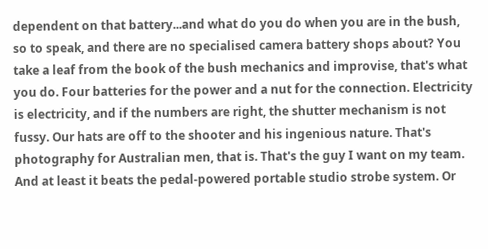dependent on that battery...and what do you do when you are in the bush, so to speak, and there are no specialised camera battery shops about? You take a leaf from the book of the bush mechanics and improvise, that's what you do. Four batteries for the power and a nut for the connection. Electricity is electricity, and if the numbers are right, the shutter mechanism is not fussy. Our hats are off to the shooter and his ingenious nature. That's photography for Australian men, that is. That's the guy I want on my team. And at least it beats the pedal-powered portable studio strobe system. Or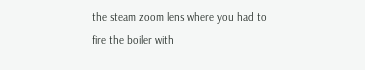the steam zoom lens where you had to fire the boiler with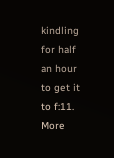kindling for half an hour to get it to f:11. More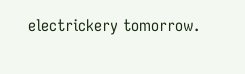electrickery tomorrow.